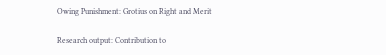Owing Punishment: Grotius on Right and Merit

Research output: Contribution to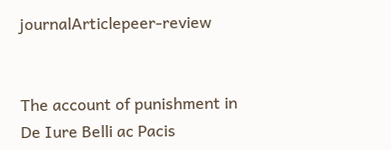journalArticlepeer-review


The account of punishment in De Iure Belli ac Pacis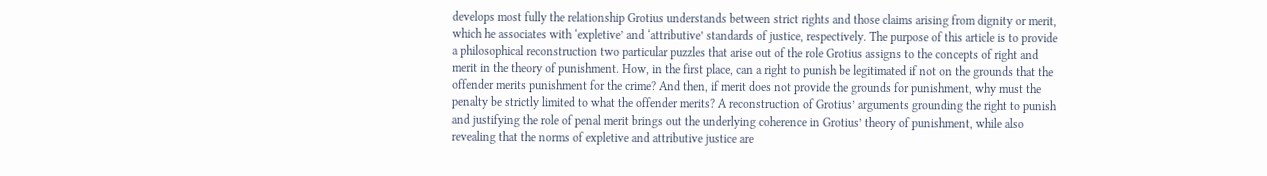develops most fully the relationship Grotius understands between strict rights and those claims arising from dignity or merit, which he associates with ‘expletive’ and ‘attributive’ standards of justice, respectively. The purpose of this article is to provide a philosophical reconstruction two particular puzzles that arise out of the role Grotius assigns to the concepts of right and merit in the theory of punishment. How, in the first place, can a right to punish be legitimated if not on the grounds that the offender merits punishment for the crime? And then, if merit does not provide the grounds for punishment, why must the penalty be strictly limited to what the offender merits? A reconstruction of Grotius’ arguments grounding the right to punish and justifying the role of penal merit brings out the underlying coherence in Grotius’ theory of punishment, while also revealing that the norms of expletive and attributive justice are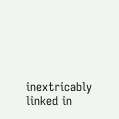inextricably linked in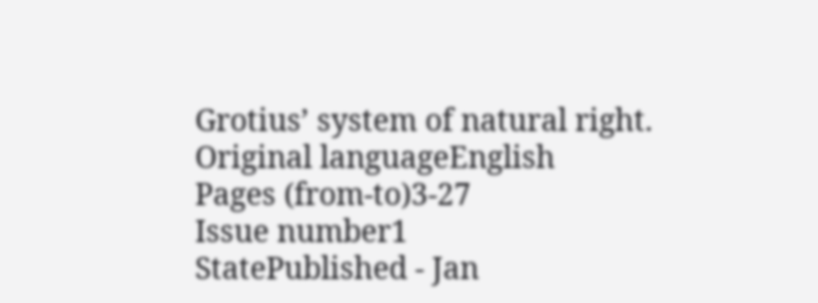Grotius’ system of natural right.
Original languageEnglish
Pages (from-to)3-27
Issue number1
StatePublished - Jan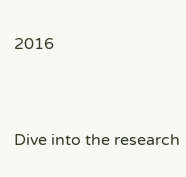2016


Dive into the research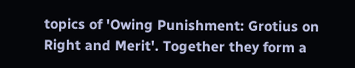topics of 'Owing Punishment: Grotius on Right and Merit'. Together they form a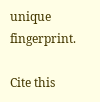unique fingerprint.

Cite this